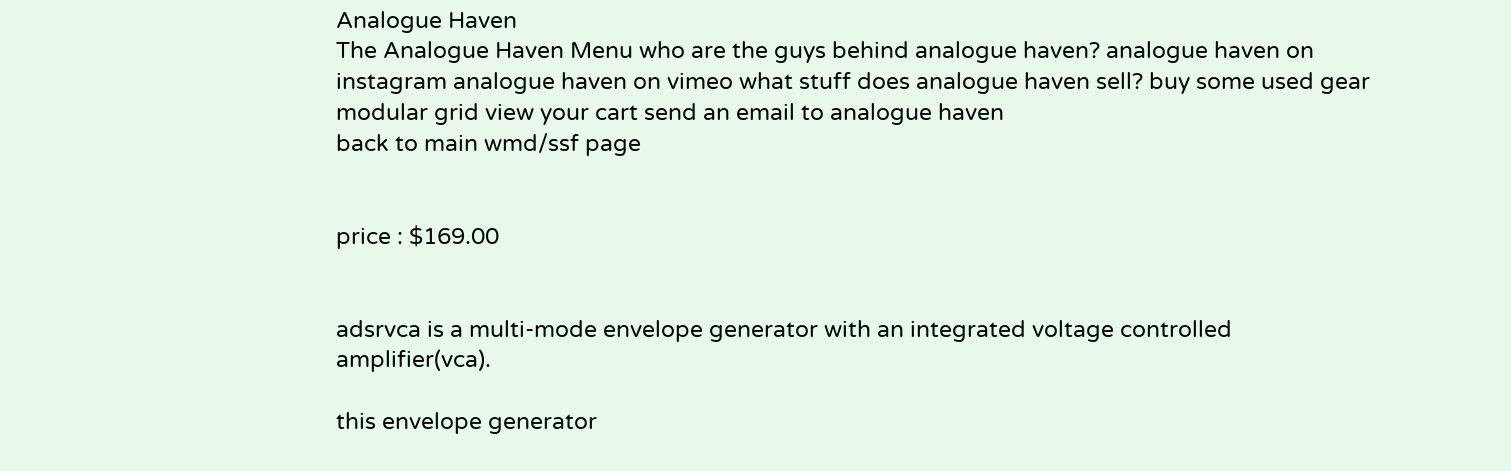Analogue Haven
The Analogue Haven Menu who are the guys behind analogue haven? analogue haven on instagram analogue haven on vimeo what stuff does analogue haven sell? buy some used gear modular grid view your cart send an email to analogue haven
back to main wmd/ssf page


price : $169.00


adsrvca is a multi-mode envelope generator with an integrated voltage controlled amplifier(vca).

this envelope generator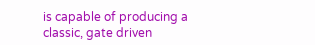is capable of producing a classic, gate driven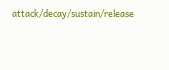attack/decay/sustain/release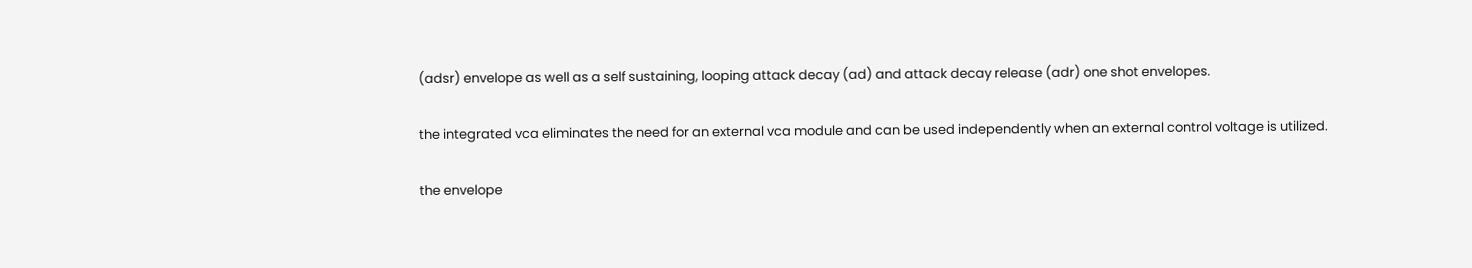(adsr) envelope as well as a self sustaining, looping attack decay (ad) and attack decay release (adr) one shot envelopes.

the integrated vca eliminates the need for an external vca module and can be used independently when an external control voltage is utilized.

the envelope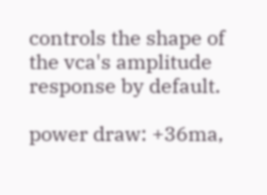controls the shape of the vca's amplitude response by default.

power draw: +36ma,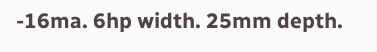-16ma. 6hp width. 25mm depth.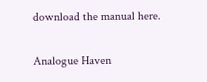download the manual here.

Analogue Haven